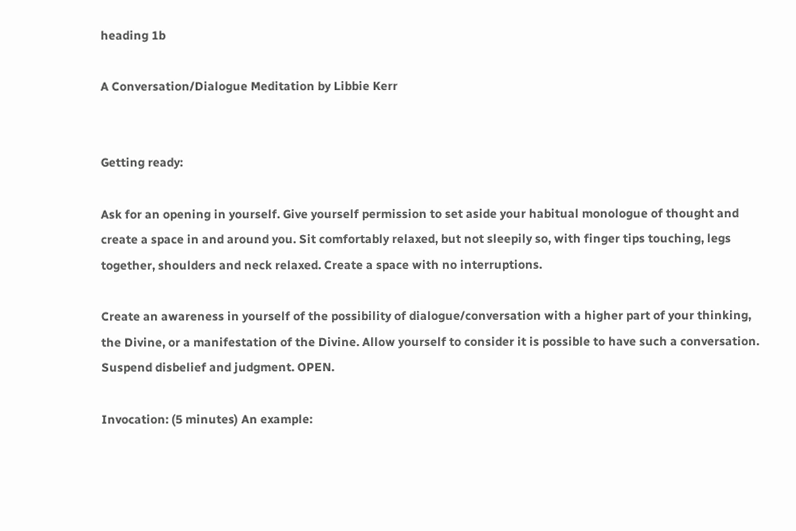heading 1b

A Conversation/Dialogue Meditation by Libbie Kerr


Getting ready:

Ask for an opening in yourself. Give yourself permission to set aside your habitual monologue of thought and create a space in and around you. Sit comfortably relaxed, but not sleepily so, with finger tips touching, legs together, shoulders and neck relaxed. Create a space with no interruptions.

Create an awareness in yourself of the possibility of dialogue/conversation with a higher part of your thinking, the Divine, or a manifestation of the Divine. Allow yourself to consider it is possible to have such a conversation. Suspend disbelief and judgment. OPEN.

Invocation: (5 minutes) An example: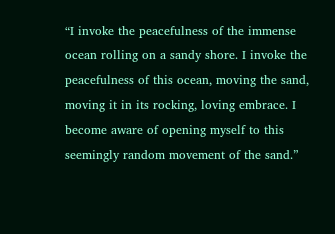“I invoke the peacefulness of the immense ocean rolling on a sandy shore. I invoke the peacefulness of this ocean, moving the sand, moving it in its rocking, loving embrace. I become aware of opening myself to this seemingly random movement of the sand.”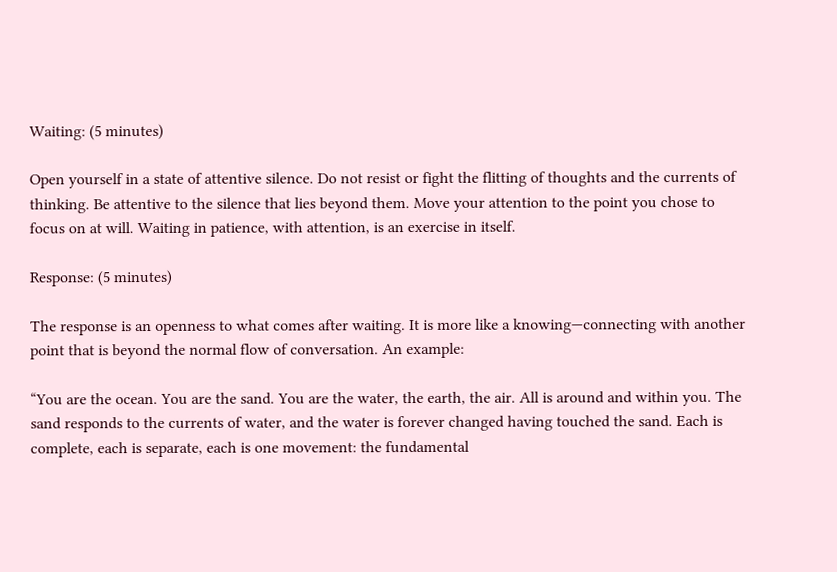Waiting: (5 minutes)

Open yourself in a state of attentive silence. Do not resist or fight the flitting of thoughts and the currents of thinking. Be attentive to the silence that lies beyond them. Move your attention to the point you chose to focus on at will. Waiting in patience, with attention, is an exercise in itself.

Response: (5 minutes)

The response is an openness to what comes after waiting. It is more like a knowing—connecting with another point that is beyond the normal flow of conversation. An example:

“You are the ocean. You are the sand. You are the water, the earth, the air. All is around and within you. The sand responds to the currents of water, and the water is forever changed having touched the sand. Each is complete, each is separate, each is one movement: the fundamental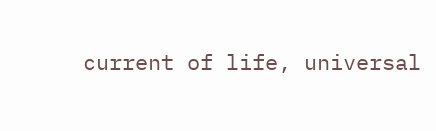current of life, universal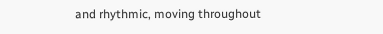and rhythmic, moving throughout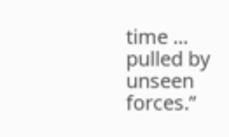time ... pulled by unseen forces.”